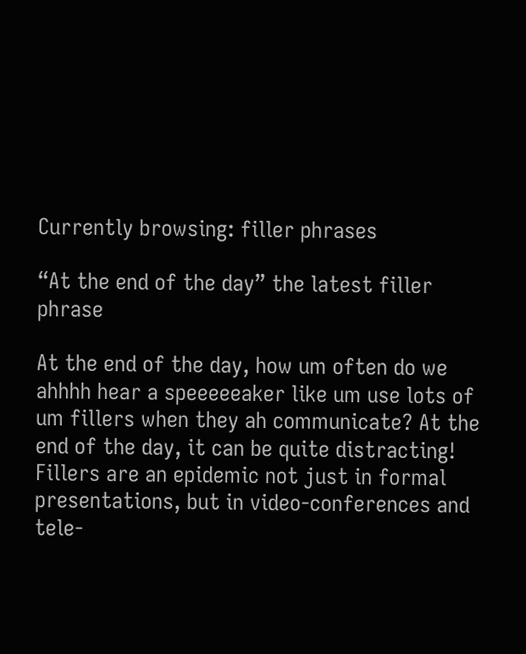Currently browsing: filler phrases

“At the end of the day” the latest filler phrase

At the end of the day, how um often do we ahhhh hear a speeeeeaker like um use lots of um fillers when they ah communicate? At the end of the day, it can be quite distracting! Fillers are an epidemic not just in formal presentations, but in video-conferences and tele-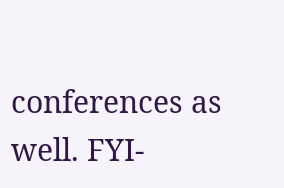conferences as well. FYI-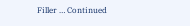Filler … Continued